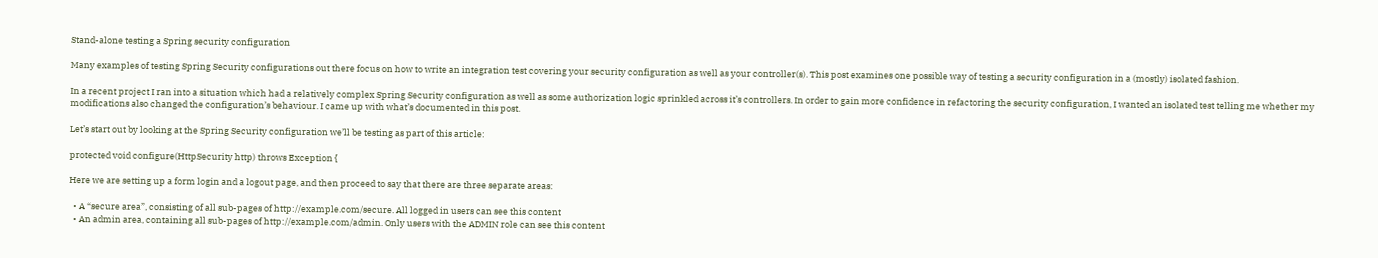Stand-alone testing a Spring security configuration

Many examples of testing Spring Security configurations out there focus on how to write an integration test covering your security configuration as well as your controller(s). This post examines one possible way of testing a security configuration in a (mostly) isolated fashion.

In a recent project I ran into a situation which had a relatively complex Spring Security configuration as well as some authorization logic sprinkled across it’s controllers. In order to gain more confidence in refactoring the security configuration, I wanted an isolated test telling me whether my modifications also changed the configuration’s behaviour. I came up with what’s documented in this post.

Let’s start out by looking at the Spring Security configuration we’ll be testing as part of this article:

protected void configure(HttpSecurity http) throws Exception {

Here we are setting up a form login and a logout page, and then proceed to say that there are three separate areas:

  • A “secure area”, consisting of all sub-pages of http://example.com/secure. All logged in users can see this content
  • An admin area, containing all sub-pages of http://example.com/admin. Only users with the ADMIN role can see this content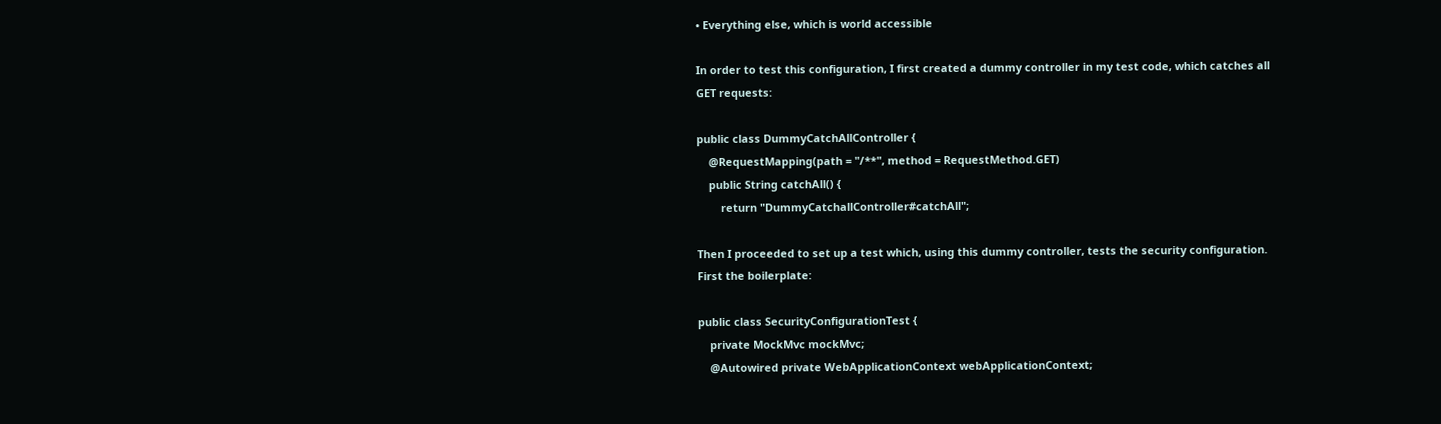• Everything else, which is world accessible

In order to test this configuration, I first created a dummy controller in my test code, which catches all GET requests:

public class DummyCatchAllController {
    @RequestMapping(path = "/**", method = RequestMethod.GET)
    public String catchAll() {
        return "DummyCatchallController#catchAll";

Then I proceeded to set up a test which, using this dummy controller, tests the security configuration. First the boilerplate:

public class SecurityConfigurationTest {
    private MockMvc mockMvc;
    @Autowired private WebApplicationContext webApplicationContext;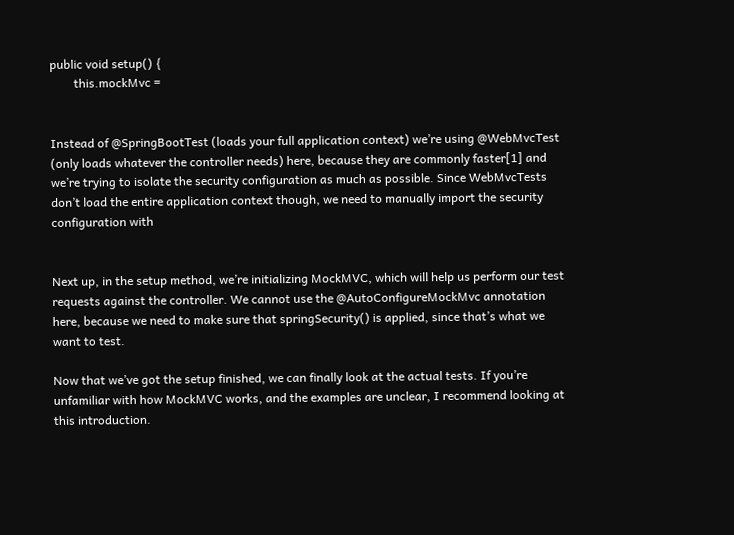public void setup() {
        this.mockMvc =


Instead of @SpringBootTest (loads your full application context) we’re using @WebMvcTest (only loads whatever the controller needs) here, because they are commonly faster[1] and we’re trying to isolate the security configuration as much as possible. Since WebMvcTests don’t load the entire application context though, we need to manually import the security configuration with


Next up, in the setup method, we’re initializing MockMVC, which will help us perform our test requests against the controller. We cannot use the @AutoConfigureMockMvc annotation here, because we need to make sure that springSecurity() is applied, since that’s what we want to test.

Now that we’ve got the setup finished, we can finally look at the actual tests. If you’re unfamiliar with how MockMVC works, and the examples are unclear, I recommend looking at this introduction.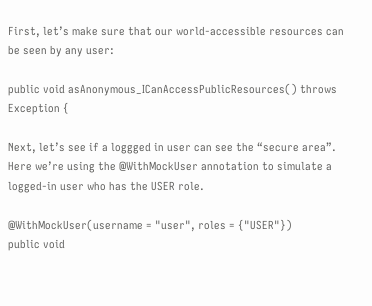First, let’s make sure that our world-accessible resources can be seen by any user:

public void asAnonymous_ICanAccessPublicResources() throws Exception {

Next, let’s see if a loggged in user can see the “secure area”. Here we’re using the @WithMockUser annotation to simulate a logged-in user who has the USER role.

@WithMockUser(username = "user", roles = {"USER"})
public void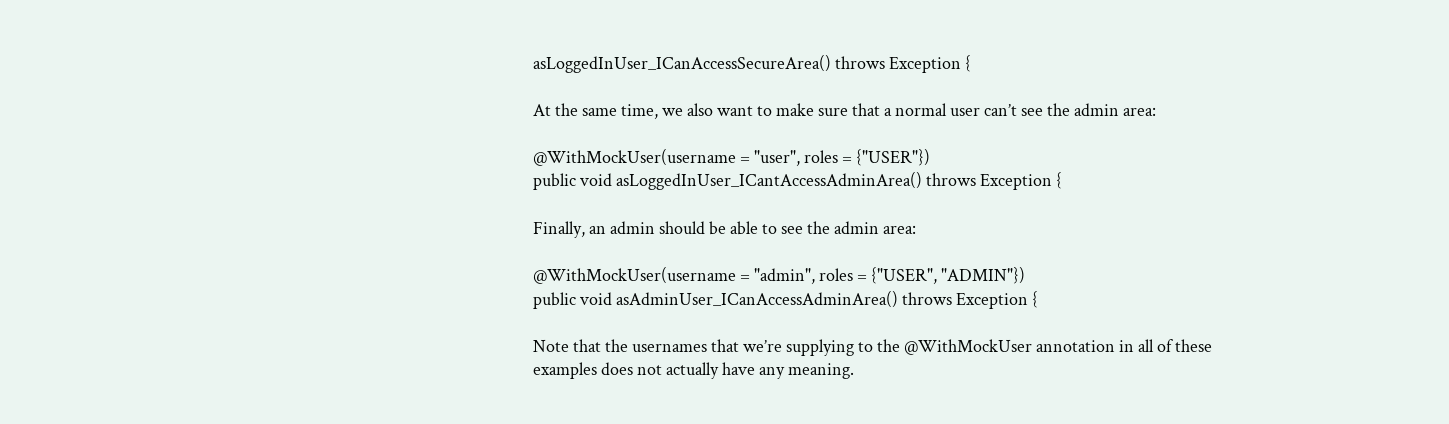asLoggedInUser_ICanAccessSecureArea() throws Exception {

At the same time, we also want to make sure that a normal user can’t see the admin area:

@WithMockUser(username = "user", roles = {"USER"})
public void asLoggedInUser_ICantAccessAdminArea() throws Exception {

Finally, an admin should be able to see the admin area:

@WithMockUser(username = "admin", roles = {"USER", "ADMIN"})
public void asAdminUser_ICanAccessAdminArea() throws Exception {

Note that the usernames that we’re supplying to the @WithMockUser annotation in all of these examples does not actually have any meaning.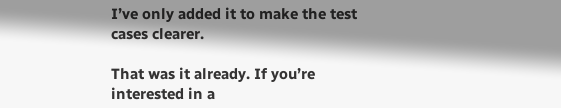I’ve only added it to make the test cases clearer.

That was it already. If you’re interested in a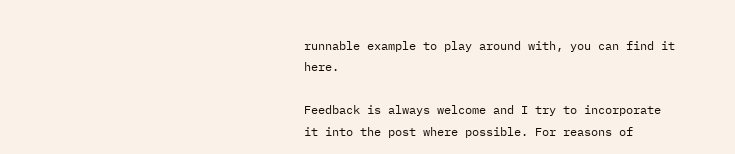runnable example to play around with, you can find it here.

Feedback is always welcome and I try to incorporate it into the post where possible. For reasons of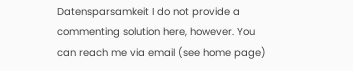Datensparsamkeit I do not provide a commenting solution here, however. You can reach me via email (see home page)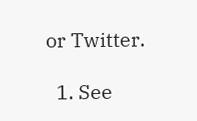or Twitter.

  1. See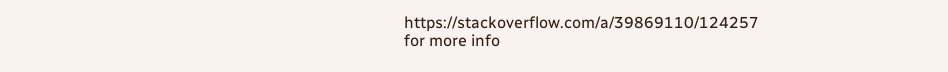https://stackoverflow.com/a/39869110/124257 for more info